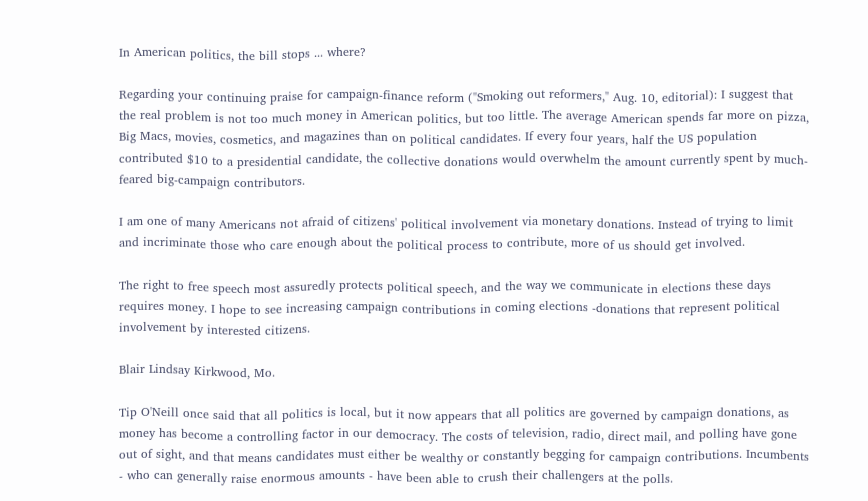In American politics, the bill stops ... where?

Regarding your continuing praise for campaign-finance reform ("Smoking out reformers," Aug. 10, editorial): I suggest that the real problem is not too much money in American politics, but too little. The average American spends far more on pizza, Big Macs, movies, cosmetics, and magazines than on political candidates. If every four years, half the US population contributed $10 to a presidential candidate, the collective donations would overwhelm the amount currently spent by much-feared big-campaign contributors.

I am one of many Americans not afraid of citizens' political involvement via monetary donations. Instead of trying to limit and incriminate those who care enough about the political process to contribute, more of us should get involved.

The right to free speech most assuredly protects political speech, and the way we communicate in elections these days requires money. I hope to see increasing campaign contributions in coming elections -donations that represent political involvement by interested citizens.

Blair Lindsay Kirkwood, Mo.

Tip O'Neill once said that all politics is local, but it now appears that all politics are governed by campaign donations, as money has become a controlling factor in our democracy. The costs of television, radio, direct mail, and polling have gone out of sight, and that means candidates must either be wealthy or constantly begging for campaign contributions. Incumbents - who can generally raise enormous amounts - have been able to crush their challengers at the polls.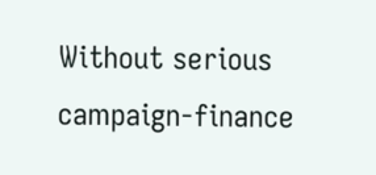Without serious campaign-finance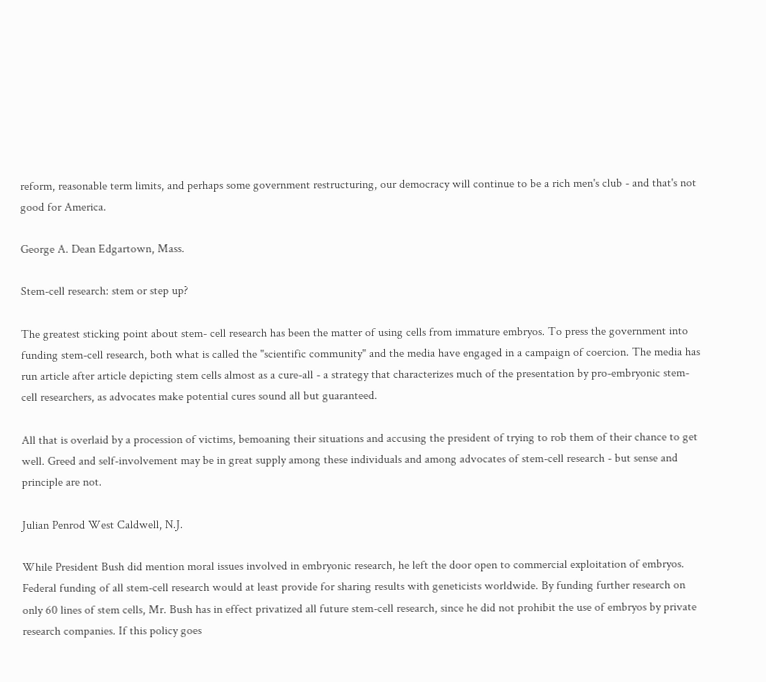reform, reasonable term limits, and perhaps some government restructuring, our democracy will continue to be a rich men's club - and that's not good for America.

George A. Dean Edgartown, Mass.

Stem-cell research: stem or step up?

The greatest sticking point about stem- cell research has been the matter of using cells from immature embryos. To press the government into funding stem-cell research, both what is called the "scientific community" and the media have engaged in a campaign of coercion. The media has run article after article depicting stem cells almost as a cure-all - a strategy that characterizes much of the presentation by pro-embryonic stem-cell researchers, as advocates make potential cures sound all but guaranteed.

All that is overlaid by a procession of victims, bemoaning their situations and accusing the president of trying to rob them of their chance to get well. Greed and self-involvement may be in great supply among these individuals and among advocates of stem-cell research - but sense and principle are not.

Julian Penrod West Caldwell, N.J.

While President Bush did mention moral issues involved in embryonic research, he left the door open to commercial exploitation of embryos. Federal funding of all stem-cell research would at least provide for sharing results with geneticists worldwide. By funding further research on only 60 lines of stem cells, Mr. Bush has in effect privatized all future stem-cell research, since he did not prohibit the use of embryos by private research companies. If this policy goes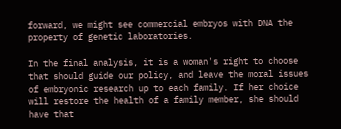forward, we might see commercial embryos with DNA the property of genetic laboratories.

In the final analysis, it is a woman's right to choose that should guide our policy, and leave the moral issues of embryonic research up to each family. If her choice will restore the health of a family member, she should have that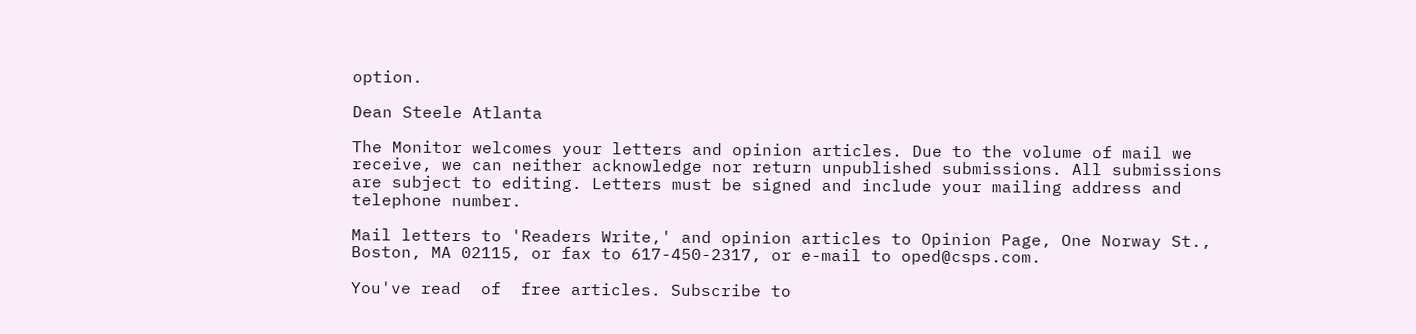option.

Dean Steele Atlanta

The Monitor welcomes your letters and opinion articles. Due to the volume of mail we receive, we can neither acknowledge nor return unpublished submissions. All submissions are subject to editing. Letters must be signed and include your mailing address and telephone number.

Mail letters to 'Readers Write,' and opinion articles to Opinion Page, One Norway St., Boston, MA 02115, or fax to 617-450-2317, or e-mail to oped@csps.com.

You've read  of  free articles. Subscribe to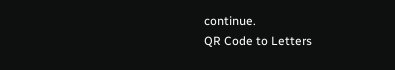continue.
QR Code to Letters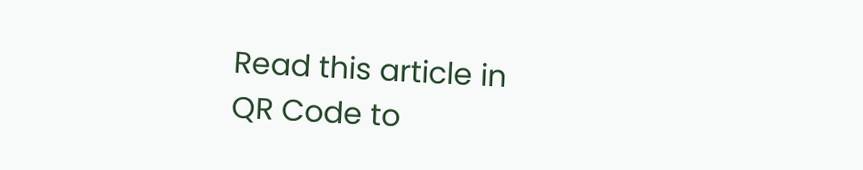Read this article in
QR Code to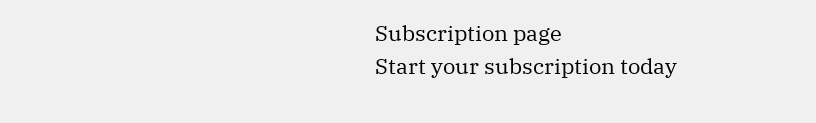Subscription page
Start your subscription today